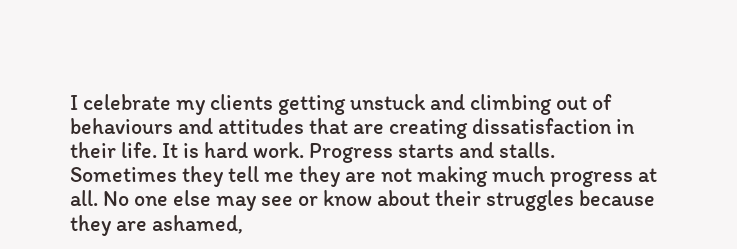I celebrate my clients getting unstuck and climbing out of behaviours and attitudes that are creating dissatisfaction in their life. It is hard work. Progress starts and stalls. Sometimes they tell me they are not making much progress at all. No one else may see or know about their struggles because they are ashamed,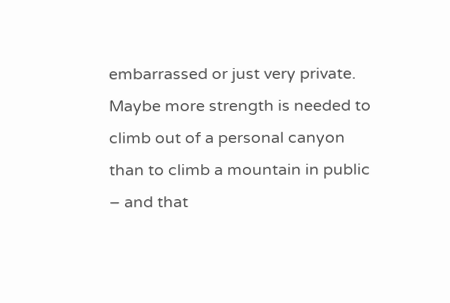embarrassed or just very private. Maybe more strength is needed to climb out of a personal canyon than to climb a mountain in public – and that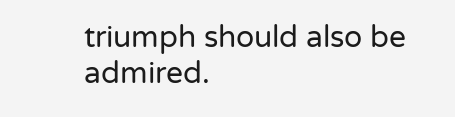triumph should also be admired.